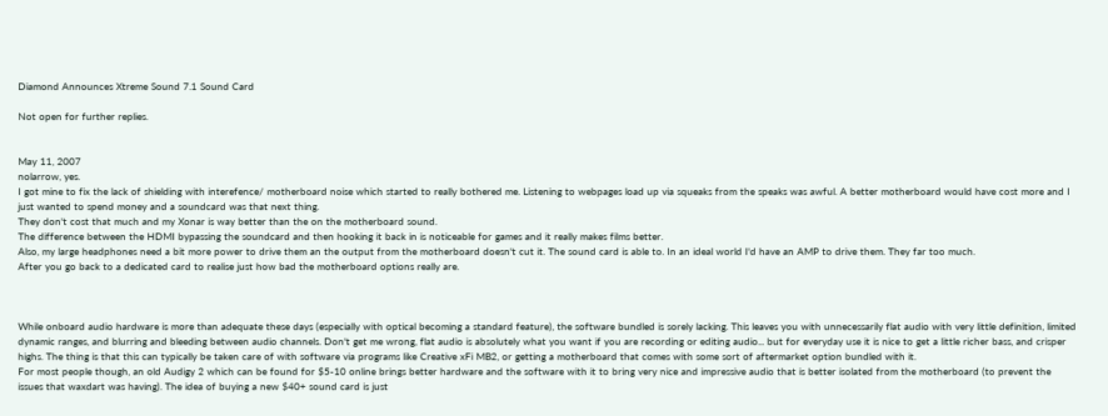Diamond Announces Xtreme Sound 7.1 Sound Card

Not open for further replies.


May 11, 2007
nolarrow, yes.
I got mine to fix the lack of shielding with interefence/ motherboard noise which started to really bothered me. Listening to webpages load up via squeaks from the speaks was awful. A better motherboard would have cost more and I just wanted to spend money and a soundcard was that next thing.
They don't cost that much and my Xonar is way better than the on the motherboard sound.
The difference between the HDMI bypassing the soundcard and then hooking it back in is noticeable for games and it really makes films better.
Also, my large headphones need a bit more power to drive them an the output from the motherboard doesn't cut it. The sound card is able to. In an ideal world I'd have an AMP to drive them. They far too much.
After you go back to a dedicated card to realise just how bad the motherboard options really are.



While onboard audio hardware is more than adequate these days (especially with optical becoming a standard feature), the software bundled is sorely lacking. This leaves you with unnecessarily flat audio with very little definition, limited dynamic ranges, and blurring and bleeding between audio channels. Don't get me wrong, flat audio is absolutely what you want if you are recording or editing audio... but for everyday use it is nice to get a little richer bass, and crisper highs. The thing is that this can typically be taken care of with software via programs like Creative xFi MB2, or getting a motherboard that comes with some sort of aftermarket option bundled with it.
For most people though, an old Audigy 2 which can be found for $5-10 online brings better hardware and the software with it to bring very nice and impressive audio that is better isolated from the motherboard (to prevent the issues that waxdart was having). The idea of buying a new $40+ sound card is just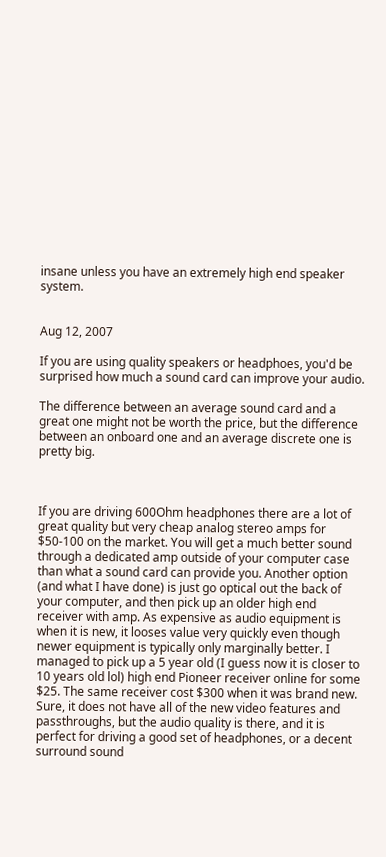insane unless you have an extremely high end speaker system.


Aug 12, 2007

If you are using quality speakers or headphoes, you'd be surprised how much a sound card can improve your audio.

The difference between an average sound card and a great one might not be worth the price, but the difference between an onboard one and an average discrete one is pretty big.



If you are driving 600Ohm headphones there are a lot of great quality but very cheap analog stereo amps for $50-100 on the market. You will get a much better sound through a dedicated amp outside of your computer case than what a sound card can provide you. Another option (and what I have done) is just go optical out the back of your computer, and then pick up an older high end receiver with amp. As expensive as audio equipment is when it is new, it looses value very quickly even though newer equipment is typically only marginally better. I managed to pick up a 5 year old (I guess now it is closer to 10 years old lol) high end Pioneer receiver online for some $25. The same receiver cost $300 when it was brand new. Sure, it does not have all of the new video features and passthroughs, but the audio quality is there, and it is perfect for driving a good set of headphones, or a decent surround sound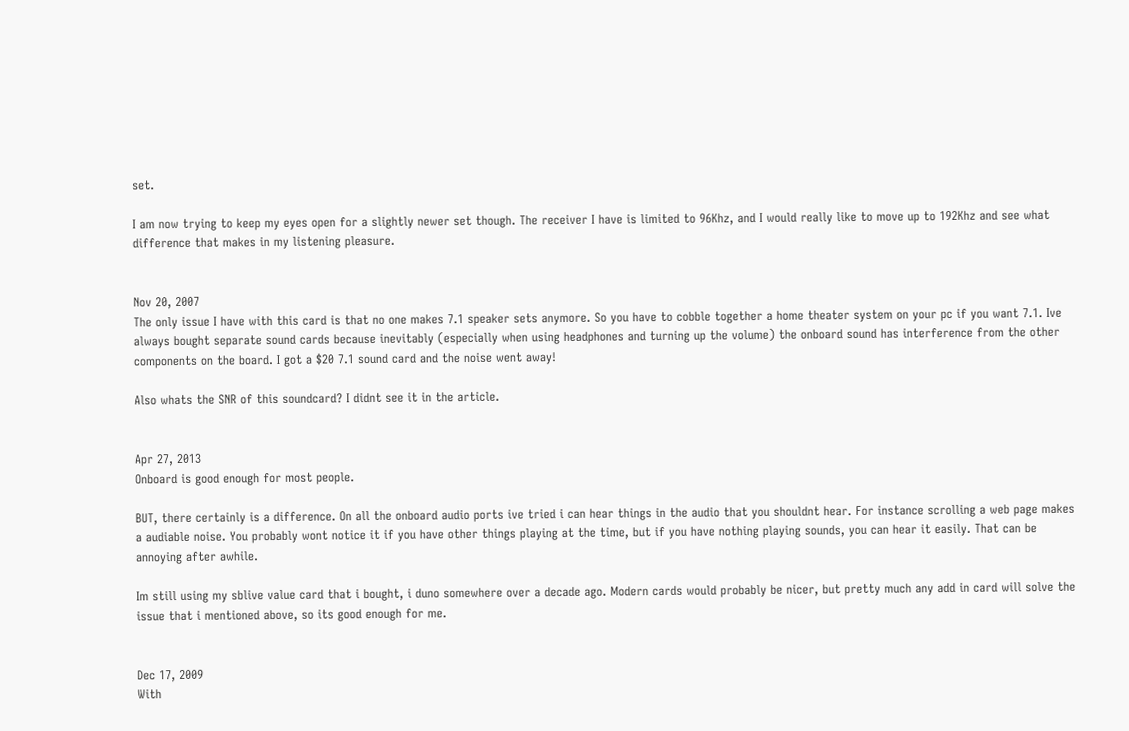set.

I am now trying to keep my eyes open for a slightly newer set though. The receiver I have is limited to 96Khz, and I would really like to move up to 192Khz and see what difference that makes in my listening pleasure.


Nov 20, 2007
The only issue I have with this card is that no one makes 7.1 speaker sets anymore. So you have to cobble together a home theater system on your pc if you want 7.1. Ive always bought separate sound cards because inevitably (especially when using headphones and turning up the volume) the onboard sound has interference from the other components on the board. I got a $20 7.1 sound card and the noise went away!

Also whats the SNR of this soundcard? I didnt see it in the article.


Apr 27, 2013
Onboard is good enough for most people.

BUT, there certainly is a difference. On all the onboard audio ports ive tried i can hear things in the audio that you shouldnt hear. For instance scrolling a web page makes a audiable noise. You probably wont notice it if you have other things playing at the time, but if you have nothing playing sounds, you can hear it easily. That can be annoying after awhile.

Im still using my sblive value card that i bought, i duno somewhere over a decade ago. Modern cards would probably be nicer, but pretty much any add in card will solve the issue that i mentioned above, so its good enough for me.


Dec 17, 2009
With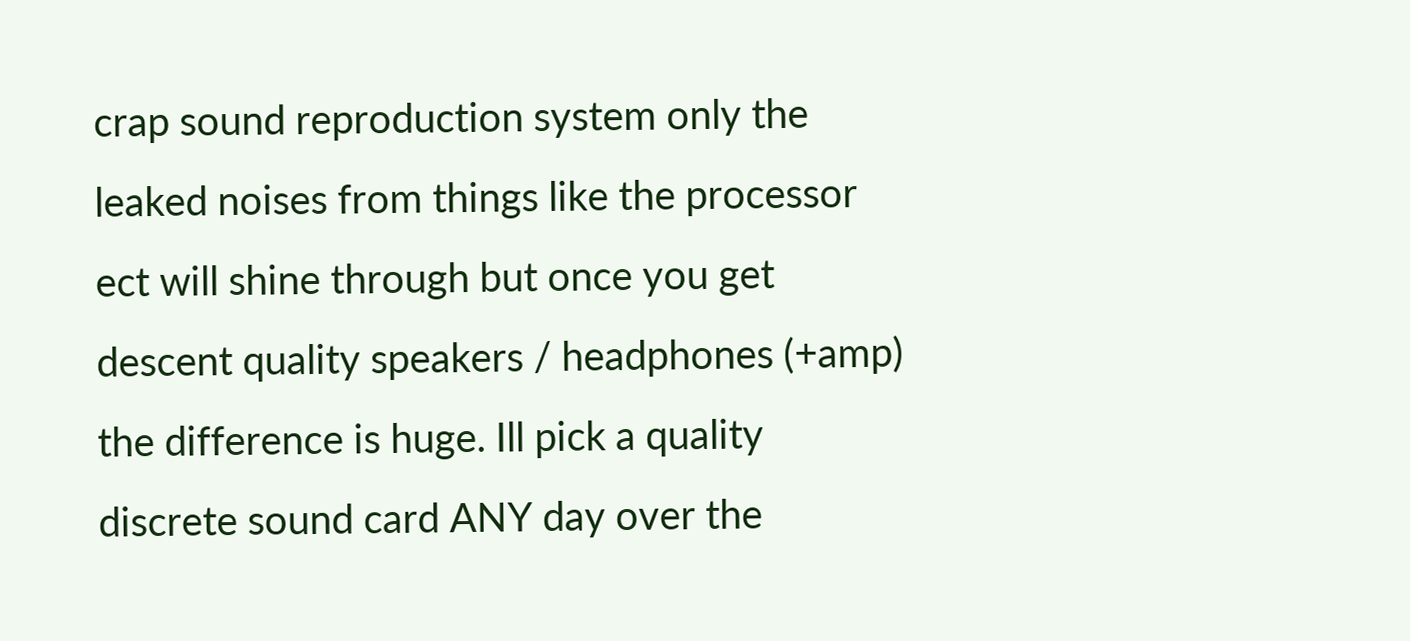crap sound reproduction system only the leaked noises from things like the processor ect will shine through but once you get descent quality speakers / headphones (+amp) the difference is huge. Ill pick a quality discrete sound card ANY day over the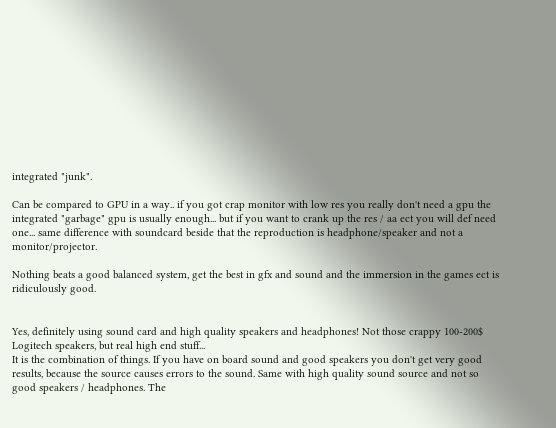integrated "junk".

Can be compared to GPU in a way.. if you got crap monitor with low res you really don't need a gpu the integrated "garbage" gpu is usually enough... but if you want to crank up the res / aa ect you will def need one... same difference with soundcard beside that the reproduction is headphone/speaker and not a monitor/projector.

Nothing beats a good balanced system, get the best in gfx and sound and the immersion in the games ect is ridiculously good.


Yes, definitely using sound card and high quality speakers and headphones! Not those crappy 100-200$ Logitech speakers, but real high end stuff...
It is the combination of things. If you have on board sound and good speakers you don't get very good results, because the source causes errors to the sound. Same with high quality sound source and not so good speakers / headphones. The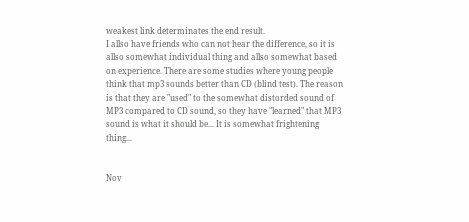weakest link determinates the end result.
I allso have friends who can not hear the difference, so it is allso somewhat individual thing and allso somewhat based on experience. There are some studies where young people think that mp3 sounds better than CD (blind test). The reason is that they are "used" to the somewhat distorded sound of MP3 compared to CD sound, so they have "learned" that MP3 sound is what it should be... It is somewhat frightening thing...


Nov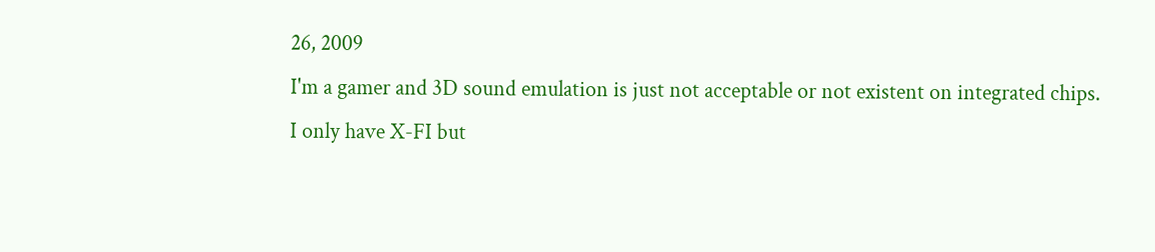26, 2009
I'm a gamer and 3D sound emulation is just not acceptable or not existent on integrated chips.
I only have X-FI but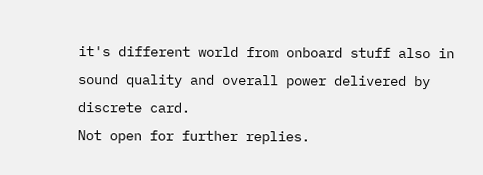it's different world from onboard stuff also in sound quality and overall power delivered by discrete card.
Not open for further replies.